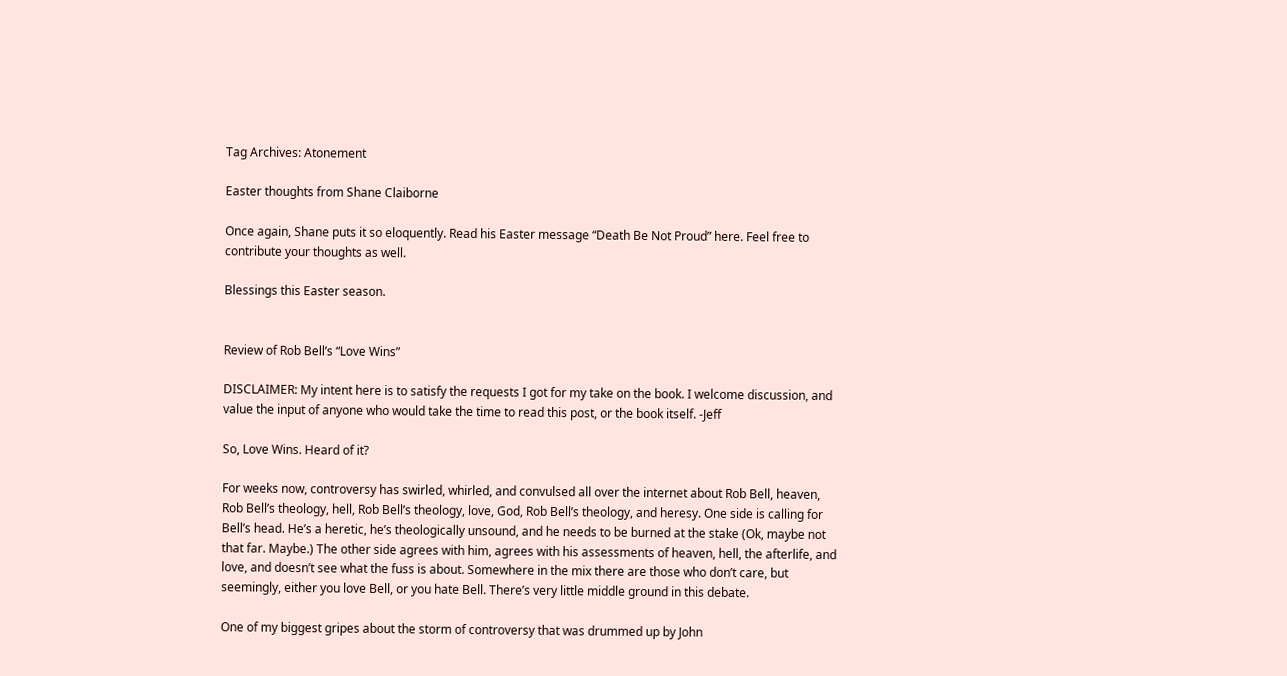Tag Archives: Atonement

Easter thoughts from Shane Claiborne

Once again, Shane puts it so eloquently. Read his Easter message “Death Be Not Proud” here. Feel free to contribute your thoughts as well.

Blessings this Easter season.


Review of Rob Bell’s “Love Wins”

DISCLAIMER: My intent here is to satisfy the requests I got for my take on the book. I welcome discussion, and value the input of anyone who would take the time to read this post, or the book itself. -Jeff

So, Love Wins. Heard of it?

For weeks now, controversy has swirled, whirled, and convulsed all over the internet about Rob Bell, heaven, Rob Bell’s theology, hell, Rob Bell’s theology, love, God, Rob Bell’s theology, and heresy. One side is calling for Bell’s head. He’s a heretic, he’s theologically unsound, and he needs to be burned at the stake (Ok, maybe not that far. Maybe.) The other side agrees with him, agrees with his assessments of heaven, hell, the afterlife, and love, and doesn’t see what the fuss is about. Somewhere in the mix there are those who don’t care, but seemingly, either you love Bell, or you hate Bell. There’s very little middle ground in this debate.

One of my biggest gripes about the storm of controversy that was drummed up by John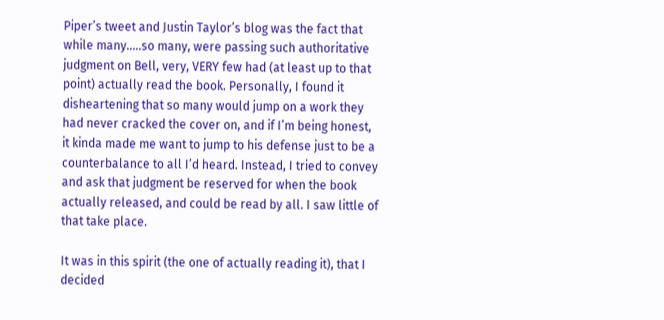Piper’s tweet and Justin Taylor’s blog was the fact that while many…..so many, were passing such authoritative judgment on Bell, very, VERY few had (at least up to that point) actually read the book. Personally, I found it disheartening that so many would jump on a work they had never cracked the cover on, and if I’m being honest, it kinda made me want to jump to his defense just to be a counterbalance to all I’d heard. Instead, I tried to convey and ask that judgment be reserved for when the book actually released, and could be read by all. I saw little of that take place.

It was in this spirit (the one of actually reading it), that I decided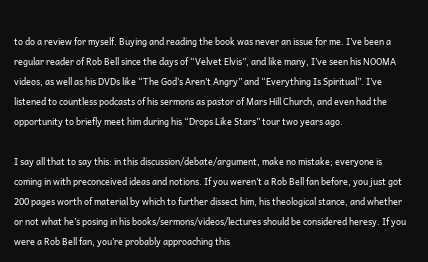to do a review for myself. Buying and reading the book was never an issue for me. I’ve been a regular reader of Rob Bell since the days of “Velvet Elvis”, and like many, I’ve seen his NOOMA videos, as well as his DVDs like “The God’s Aren’t Angry” and “Everything Is Spiritual”. I’ve listened to countless podcasts of his sermons as pastor of Mars Hill Church, and even had the opportunity to briefly meet him during his “Drops Like Stars” tour two years ago.

I say all that to say this: in this discussion/debate/argument, make no mistake; everyone is coming in with preconceived ideas and notions. If you weren’t a Rob Bell fan before, you just got 200 pages worth of material by which to further dissect him, his theological stance, and whether or not what he’s posing in his books/sermons/videos/lectures should be considered heresy. If you were a Rob Bell fan, you’re probably approaching this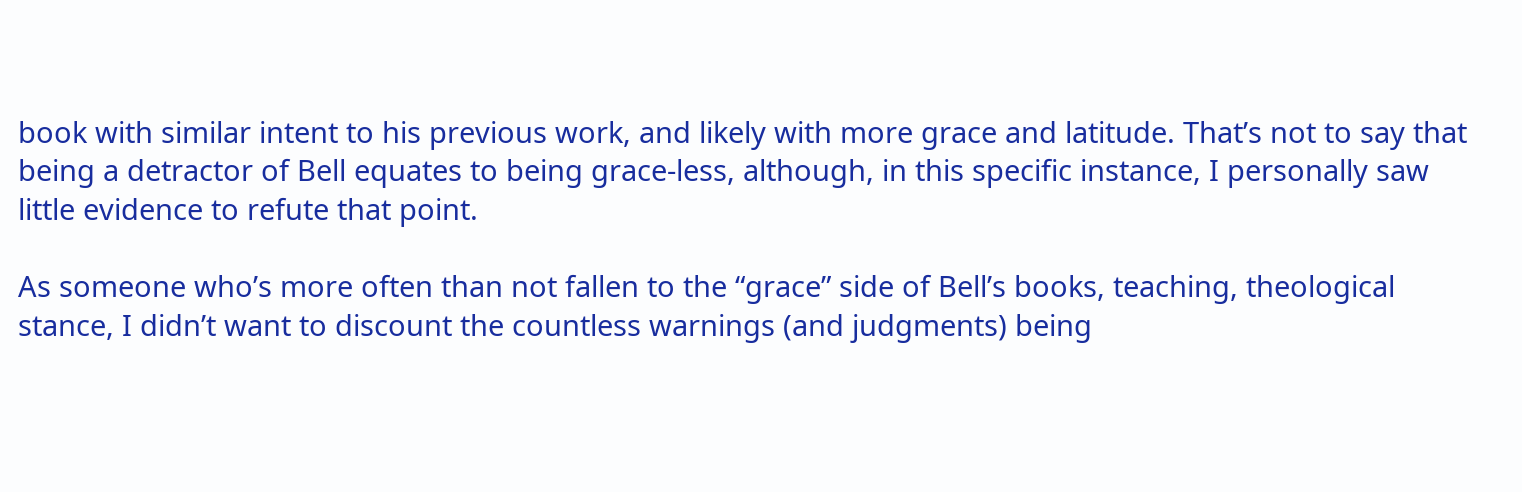book with similar intent to his previous work, and likely with more grace and latitude. That’s not to say that being a detractor of Bell equates to being grace-less, although, in this specific instance, I personally saw little evidence to refute that point.

As someone who’s more often than not fallen to the “grace” side of Bell’s books, teaching, theological stance, I didn’t want to discount the countless warnings (and judgments) being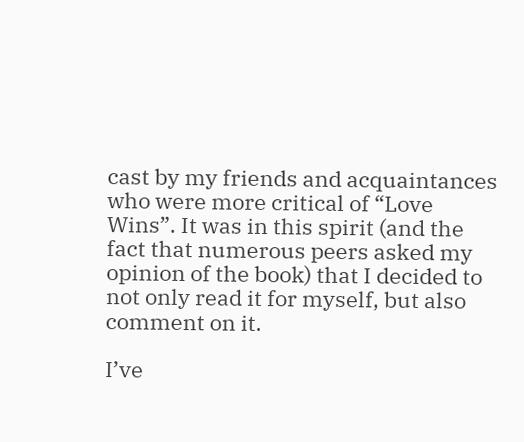cast by my friends and acquaintances who were more critical of “Love Wins”. It was in this spirit (and the fact that numerous peers asked my opinion of the book) that I decided to not only read it for myself, but also comment on it.

I’ve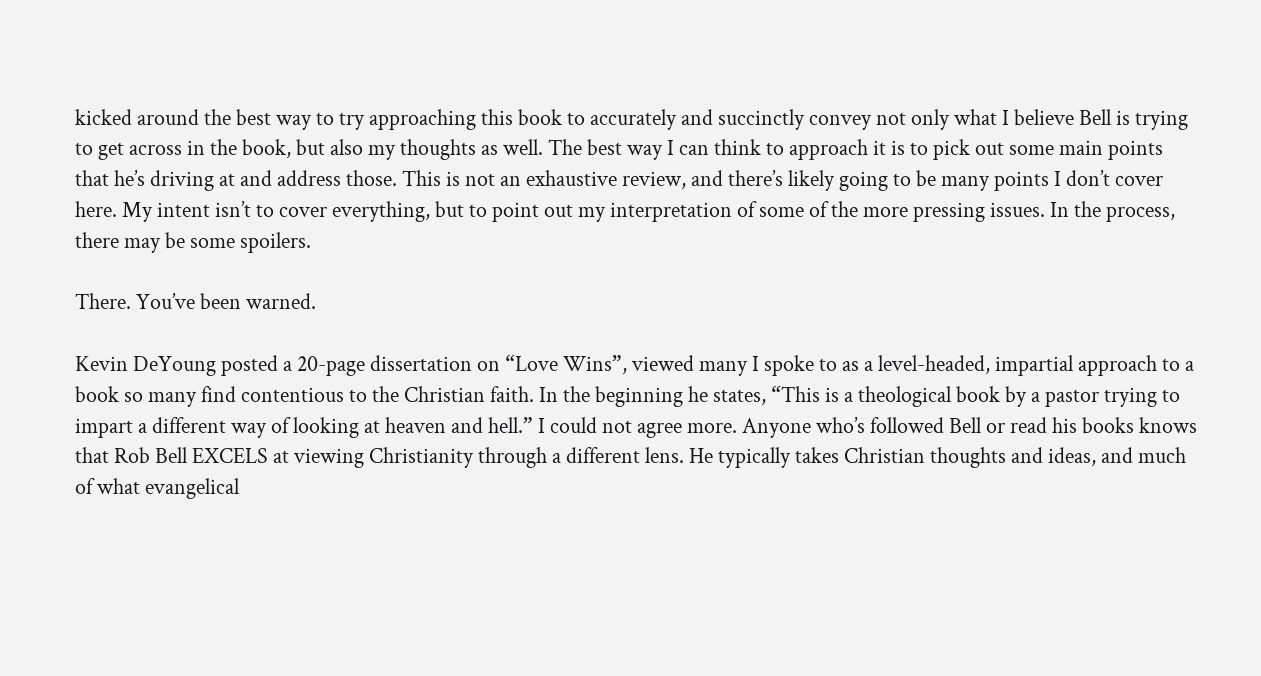kicked around the best way to try approaching this book to accurately and succinctly convey not only what I believe Bell is trying to get across in the book, but also my thoughts as well. The best way I can think to approach it is to pick out some main points that he’s driving at and address those. This is not an exhaustive review, and there’s likely going to be many points I don’t cover here. My intent isn’t to cover everything, but to point out my interpretation of some of the more pressing issues. In the process, there may be some spoilers.

There. You’ve been warned.

Kevin DeYoung posted a 20-page dissertation on “Love Wins”, viewed many I spoke to as a level-headed, impartial approach to a book so many find contentious to the Christian faith. In the beginning he states, “This is a theological book by a pastor trying to impart a different way of looking at heaven and hell.” I could not agree more. Anyone who’s followed Bell or read his books knows that Rob Bell EXCELS at viewing Christianity through a different lens. He typically takes Christian thoughts and ideas, and much of what evangelical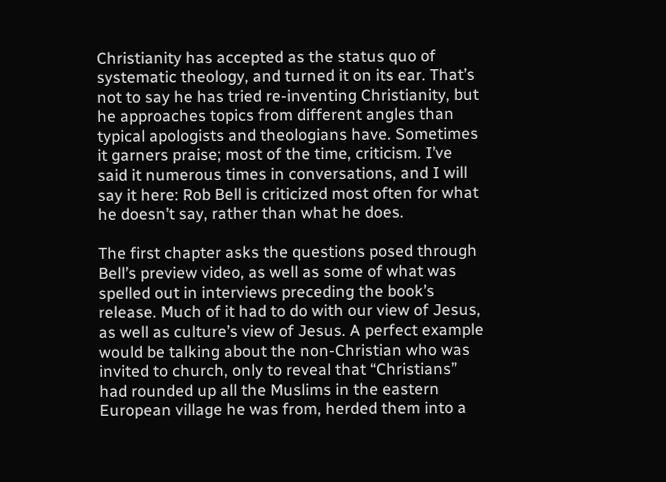Christianity has accepted as the status quo of systematic theology, and turned it on its ear. That’s not to say he has tried re-inventing Christianity, but he approaches topics from different angles than typical apologists and theologians have. Sometimes it garners praise; most of the time, criticism. I’ve said it numerous times in conversations, and I will say it here: Rob Bell is criticized most often for what he doesn’t say, rather than what he does.

The first chapter asks the questions posed through Bell’s preview video, as well as some of what was spelled out in interviews preceding the book’s release. Much of it had to do with our view of Jesus, as well as culture’s view of Jesus. A perfect example would be talking about the non-Christian who was invited to church, only to reveal that “Christians” had rounded up all the Muslims in the eastern European village he was from, herded them into a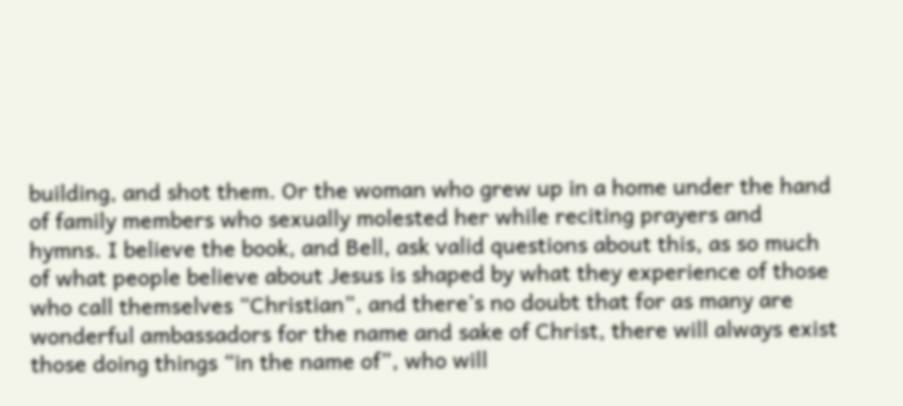building, and shot them. Or the woman who grew up in a home under the hand of family members who sexually molested her while reciting prayers and hymns. I believe the book, and Bell, ask valid questions about this, as so much of what people believe about Jesus is shaped by what they experience of those who call themselves “Christian”, and there’s no doubt that for as many are wonderful ambassadors for the name and sake of Christ, there will always exist those doing things “in the name of”, who will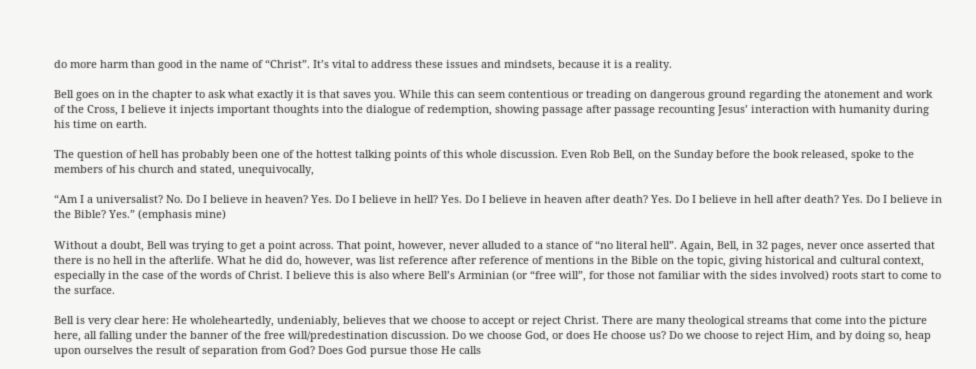do more harm than good in the name of “Christ”. It’s vital to address these issues and mindsets, because it is a reality.

Bell goes on in the chapter to ask what exactly it is that saves you. While this can seem contentious or treading on dangerous ground regarding the atonement and work of the Cross, I believe it injects important thoughts into the dialogue of redemption, showing passage after passage recounting Jesus’ interaction with humanity during his time on earth.

The question of hell has probably been one of the hottest talking points of this whole discussion. Even Rob Bell, on the Sunday before the book released, spoke to the members of his church and stated, unequivocally,

“Am I a universalist? No. Do I believe in heaven? Yes. Do I believe in hell? Yes. Do I believe in heaven after death? Yes. Do I believe in hell after death? Yes. Do I believe in the Bible? Yes.” (emphasis mine)

Without a doubt, Bell was trying to get a point across. That point, however, never alluded to a stance of “no literal hell”. Again, Bell, in 32 pages, never once asserted that there is no hell in the afterlife. What he did do, however, was list reference after reference of mentions in the Bible on the topic, giving historical and cultural context, especially in the case of the words of Christ. I believe this is also where Bell’s Arminian (or “free will”, for those not familiar with the sides involved) roots start to come to the surface.

Bell is very clear here: He wholeheartedly, undeniably, believes that we choose to accept or reject Christ. There are many theological streams that come into the picture here, all falling under the banner of the free will/predestination discussion. Do we choose God, or does He choose us? Do we choose to reject Him, and by doing so, heap upon ourselves the result of separation from God? Does God pursue those He calls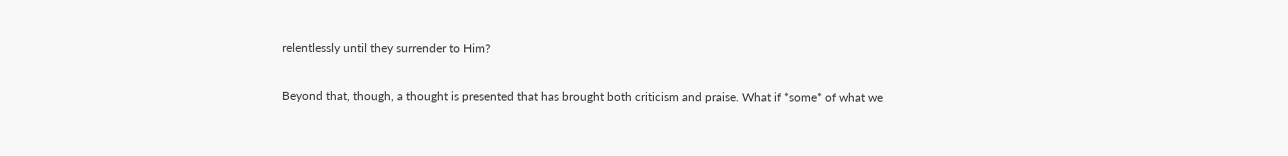relentlessly until they surrender to Him?

Beyond that, though, a thought is presented that has brought both criticism and praise. What if *some* of what we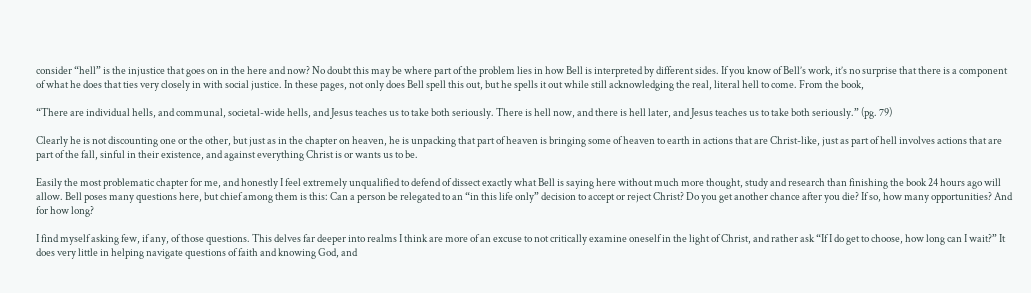consider “hell” is the injustice that goes on in the here and now? No doubt this may be where part of the problem lies in how Bell is interpreted by different sides. If you know of Bell’s work, it’s no surprise that there is a component of what he does that ties very closely in with social justice. In these pages, not only does Bell spell this out, but he spells it out while still acknowledging the real, literal hell to come. From the book,

“There are individual hells, and communal, societal-wide hells, and Jesus teaches us to take both seriously. There is hell now, and there is hell later, and Jesus teaches us to take both seriously.” (pg. 79)

Clearly he is not discounting one or the other, but just as in the chapter on heaven, he is unpacking that part of heaven is bringing some of heaven to earth in actions that are Christ-like, just as part of hell involves actions that are part of the fall, sinful in their existence, and against everything Christ is or wants us to be.

Easily the most problematic chapter for me, and honestly I feel extremely unqualified to defend of dissect exactly what Bell is saying here without much more thought, study and research than finishing the book 24 hours ago will allow. Bell poses many questions here, but chief among them is this: Can a person be relegated to an “in this life only” decision to accept or reject Christ? Do you get another chance after you die? If so, how many opportunities? And for how long?

I find myself asking few, if any, of those questions. This delves far deeper into realms I think are more of an excuse to not critically examine oneself in the light of Christ, and rather ask “If I do get to choose, how long can I wait?” It does very little in helping navigate questions of faith and knowing God, and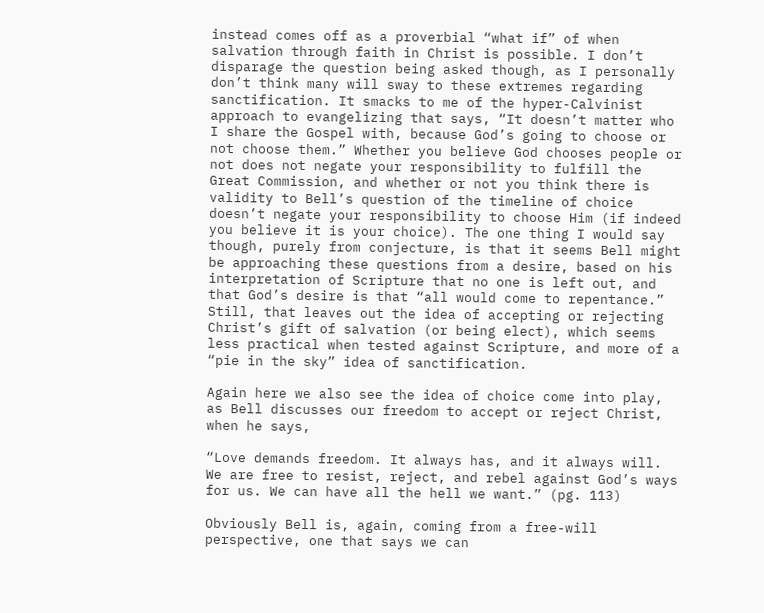instead comes off as a proverbial “what if” of when salvation through faith in Christ is possible. I don’t disparage the question being asked though, as I personally don’t think many will sway to these extremes regarding sanctification. It smacks to me of the hyper-Calvinist approach to evangelizing that says, “It doesn’t matter who I share the Gospel with, because God’s going to choose or not choose them.” Whether you believe God chooses people or not does not negate your responsibility to fulfill the Great Commission, and whether or not you think there is validity to Bell’s question of the timeline of choice doesn’t negate your responsibility to choose Him (if indeed you believe it is your choice). The one thing I would say though, purely from conjecture, is that it seems Bell might be approaching these questions from a desire, based on his interpretation of Scripture that no one is left out, and that God’s desire is that “all would come to repentance.” Still, that leaves out the idea of accepting or rejecting Christ’s gift of salvation (or being elect), which seems less practical when tested against Scripture, and more of a “pie in the sky” idea of sanctification.

Again here we also see the idea of choice come into play, as Bell discusses our freedom to accept or reject Christ, when he says,

“Love demands freedom. It always has, and it always will. We are free to resist, reject, and rebel against God’s ways for us. We can have all the hell we want.” (pg. 113)

Obviously Bell is, again, coming from a free-will perspective, one that says we can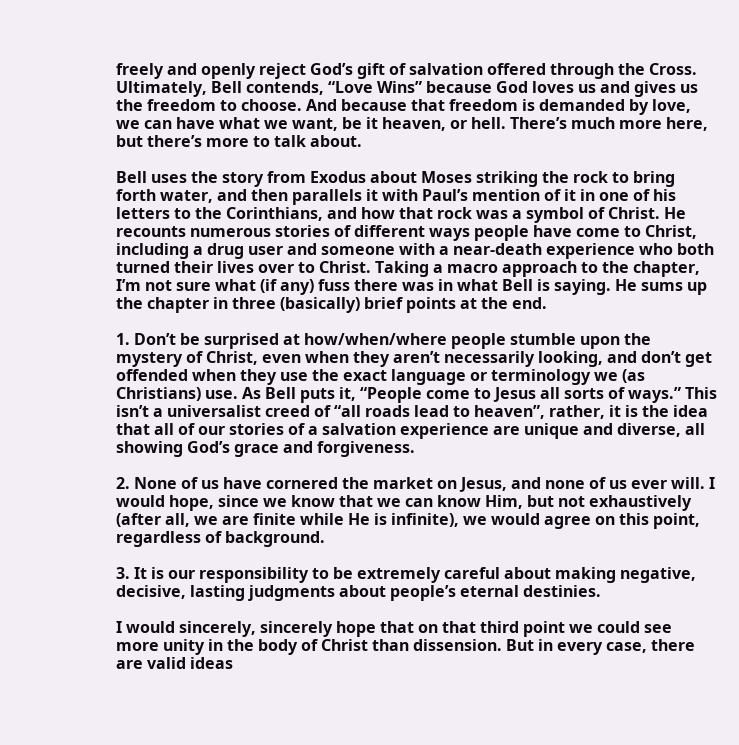freely and openly reject God’s gift of salvation offered through the Cross. Ultimately, Bell contends, “Love Wins” because God loves us and gives us the freedom to choose. And because that freedom is demanded by love, we can have what we want, be it heaven, or hell. There’s much more here, but there’s more to talk about.

Bell uses the story from Exodus about Moses striking the rock to bring forth water, and then parallels it with Paul’s mention of it in one of his letters to the Corinthians, and how that rock was a symbol of Christ. He recounts numerous stories of different ways people have come to Christ, including a drug user and someone with a near-death experience who both turned their lives over to Christ. Taking a macro approach to the chapter, I’m not sure what (if any) fuss there was in what Bell is saying. He sums up the chapter in three (basically) brief points at the end.

1. Don’t be surprised at how/when/where people stumble upon the mystery of Christ, even when they aren’t necessarily looking, and don’t get offended when they use the exact language or terminology we (as Christians) use. As Bell puts it, “People come to Jesus all sorts of ways.” This isn’t a universalist creed of “all roads lead to heaven”, rather, it is the idea that all of our stories of a salvation experience are unique and diverse, all showing God’s grace and forgiveness.

2. None of us have cornered the market on Jesus, and none of us ever will. I would hope, since we know that we can know Him, but not exhaustively (after all, we are finite while He is infinite), we would agree on this point, regardless of background.

3. It is our responsibility to be extremely careful about making negative, decisive, lasting judgments about people’s eternal destinies.

I would sincerely, sincerely hope that on that third point we could see more unity in the body of Christ than dissension. But in every case, there are valid ideas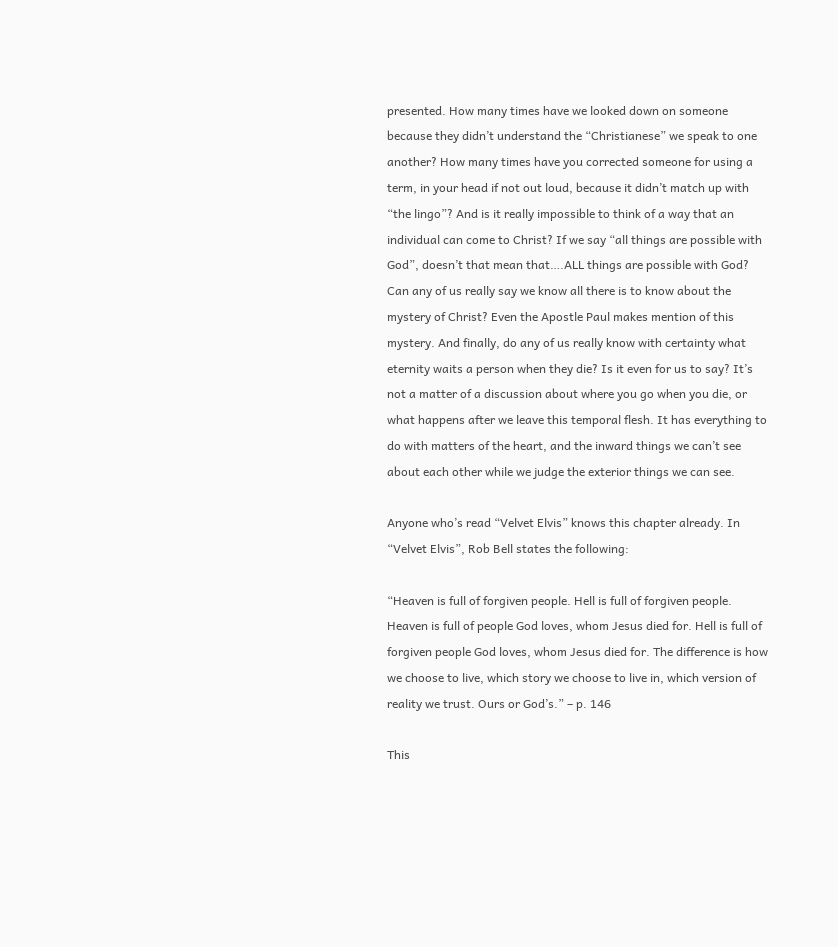presented. How many times have we looked down on someone because they didn’t understand the “Christianese” we speak to one another? How many times have you corrected someone for using a term, in your head if not out loud, because it didn’t match up with “the lingo”? And is it really impossible to think of a way that an individual can come to Christ? If we say “all things are possible with God”, doesn’t that mean that….ALL things are possible with God? Can any of us really say we know all there is to know about the mystery of Christ? Even the Apostle Paul makes mention of this mystery. And finally, do any of us really know with certainty what eternity waits a person when they die? Is it even for us to say? It’s not a matter of a discussion about where you go when you die, or what happens after we leave this temporal flesh. It has everything to do with matters of the heart, and the inward things we can’t see about each other while we judge the exterior things we can see.

Anyone who’s read “Velvet Elvis” knows this chapter already. In “Velvet Elvis”, Rob Bell states the following:

“Heaven is full of forgiven people. Hell is full of forgiven people. Heaven is full of people God loves, whom Jesus died for. Hell is full of forgiven people God loves, whom Jesus died for. The difference is how we choose to live, which story we choose to live in, which version of reality we trust. Ours or God’s.” – p. 146

This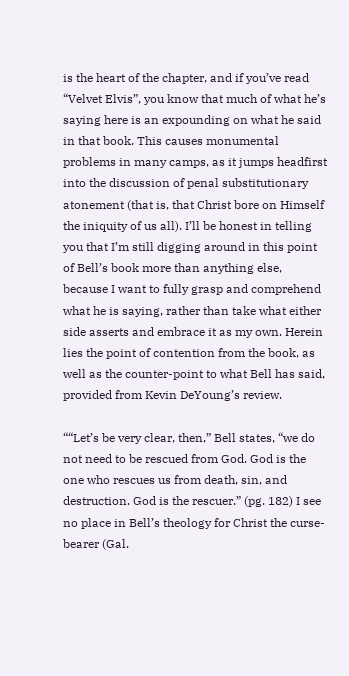is the heart of the chapter, and if you’ve read “Velvet Elvis”, you know that much of what he’s saying here is an expounding on what he said in that book. This causes monumental problems in many camps, as it jumps headfirst into the discussion of penal substitutionary atonement (that is, that Christ bore on Himself the iniquity of us all). I’ll be honest in telling you that I’m still digging around in this point of Bell’s book more than anything else, because I want to fully grasp and comprehend what he is saying, rather than take what either side asserts and embrace it as my own. Herein lies the point of contention from the book, as well as the counter-point to what Bell has said, provided from Kevin DeYoung’s review.

““Let’s be very clear, then,” Bell states, “we do not need to be rescued from God. God is the one who rescues us from death, sin, and destruction. God is the rescuer.” (pg. 182) I see no place in Bell’s theology for Christ the curse-bearer (Gal.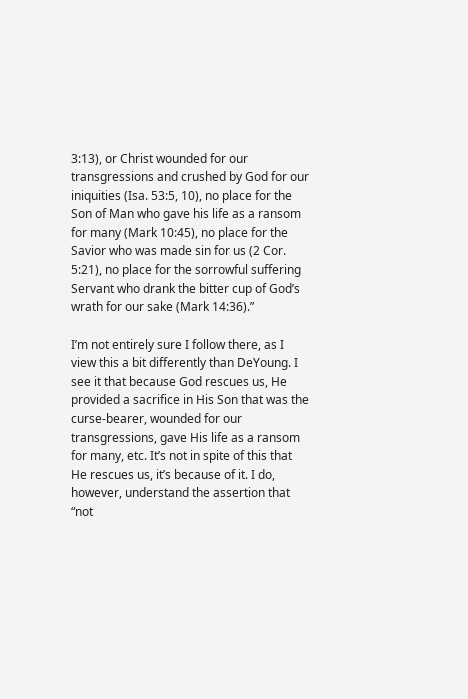3:13), or Christ wounded for our transgressions and crushed by God for our iniquities (Isa. 53:5, 10), no place for the Son of Man who gave his life as a ransom for many (Mark 10:45), no place for the Savior who was made sin for us (2 Cor. 5:21), no place for the sorrowful suffering Servant who drank the bitter cup of God’s wrath for our sake (Mark 14:36).”

I’m not entirely sure I follow there, as I view this a bit differently than DeYoung. I see it that because God rescues us, He provided a sacrifice in His Son that was the curse-bearer, wounded for our transgressions, gave His life as a ransom for many, etc. It’s not in spite of this that He rescues us, it’s because of it. I do, however, understand the assertion that “not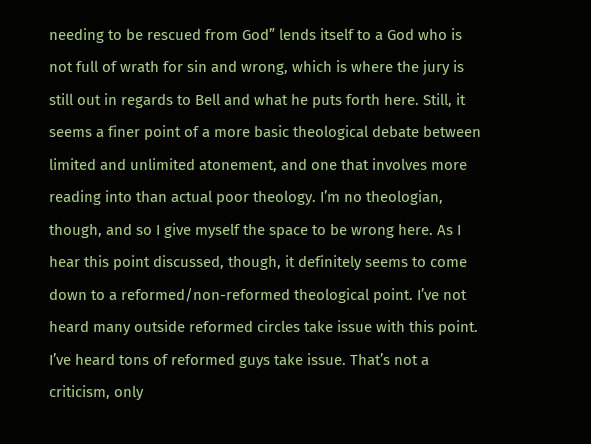needing to be rescued from God” lends itself to a God who is not full of wrath for sin and wrong, which is where the jury is still out in regards to Bell and what he puts forth here. Still, it seems a finer point of a more basic theological debate between limited and unlimited atonement, and one that involves more reading into than actual poor theology. I’m no theologian, though, and so I give myself the space to be wrong here. As I hear this point discussed, though, it definitely seems to come down to a reformed/non-reformed theological point. I’ve not heard many outside reformed circles take issue with this point. I’ve heard tons of reformed guys take issue. That’s not a criticism, only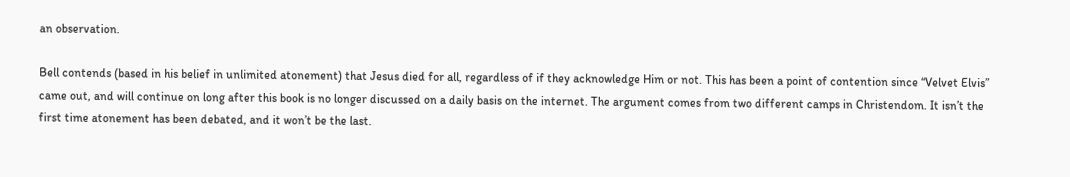an observation.

Bell contends (based in his belief in unlimited atonement) that Jesus died for all, regardless of if they acknowledge Him or not. This has been a point of contention since “Velvet Elvis” came out, and will continue on long after this book is no longer discussed on a daily basis on the internet. The argument comes from two different camps in Christendom. It isn’t the first time atonement has been debated, and it won’t be the last.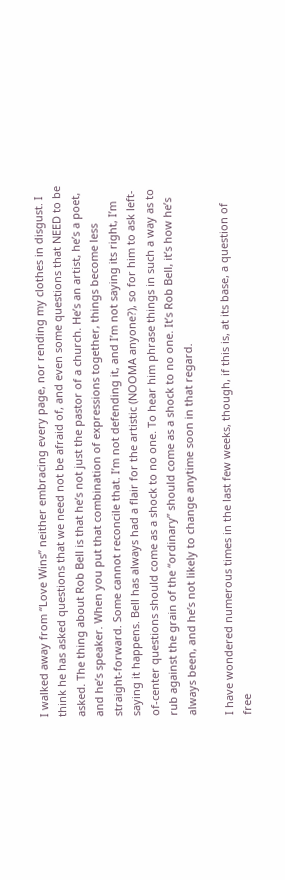I walked away from “Love Wins” neither embracing every page, nor rending my clothes in disgust. I think he has asked questions that we need not be afraid of, and even some questions that NEED to be asked. The thing about Rob Bell is that he’s not just the pastor of a church. He’s an artist, he’s a poet, and he’s speaker. When you put that combination of expressions together, things become less straight-forward. Some cannot reconcile that. I’m not defending it, and I’m not saying its right, I’m saying it happens. Bell has always had a flair for the artistic (NOOMA anyone?), so for him to ask left-of-center questions should come as a shock to no one. To hear him phrase things in such a way as to rub against the grain of the “ordinary” should come as a shock to no one. It’s Rob Bell, it’s how he’s always been, and he’s not likely to change anytime soon in that regard.

I have wondered numerous times in the last few weeks, though, if this is, at its base, a question of free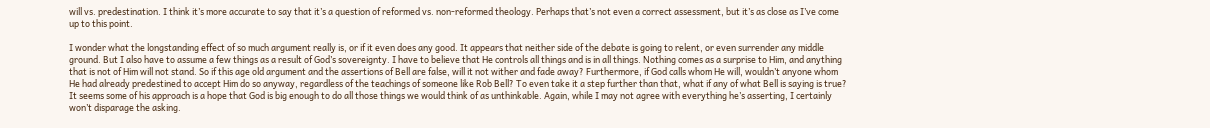will vs. predestination. I think it’s more accurate to say that it’s a question of reformed vs. non-reformed theology. Perhaps that’s not even a correct assessment, but it’s as close as I’ve come up to this point.

I wonder what the longstanding effect of so much argument really is, or if it even does any good. It appears that neither side of the debate is going to relent, or even surrender any middle ground. But I also have to assume a few things as a result of God’s sovereignty. I have to believe that He controls all things and is in all things. Nothing comes as a surprise to Him, and anything that is not of Him will not stand. So if this age old argument and the assertions of Bell are false, will it not wither and fade away? Furthermore, if God calls whom He will, wouldn’t anyone whom He had already predestined to accept Him do so anyway, regardless of the teachings of someone like Rob Bell? To even take it a step further than that, what if any of what Bell is saying is true? It seems some of his approach is a hope that God is big enough to do all those things we would think of as unthinkable. Again, while I may not agree with everything he’s asserting, I certainly won’t disparage the asking.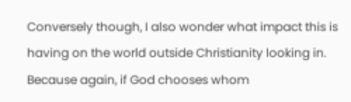Conversely though, I also wonder what impact this is having on the world outside Christianity looking in. Because again, if God chooses whom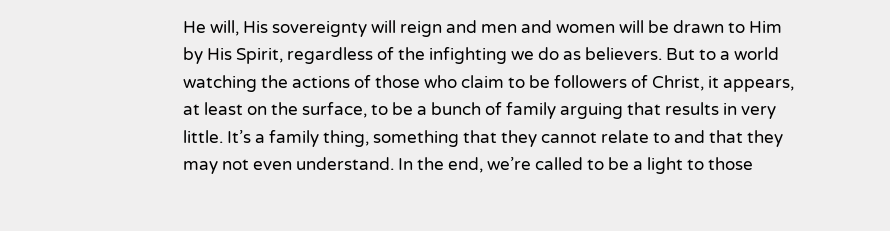He will, His sovereignty will reign and men and women will be drawn to Him by His Spirit, regardless of the infighting we do as believers. But to a world watching the actions of those who claim to be followers of Christ, it appears, at least on the surface, to be a bunch of family arguing that results in very little. It’s a family thing, something that they cannot relate to and that they may not even understand. In the end, we’re called to be a light to those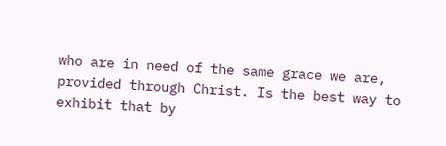who are in need of the same grace we are, provided through Christ. Is the best way to exhibit that by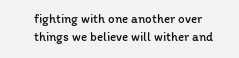fighting with one another over things we believe will wither and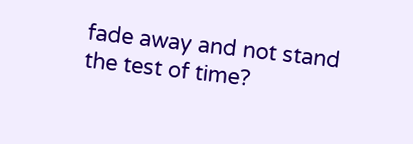fade away and not stand the test of time?